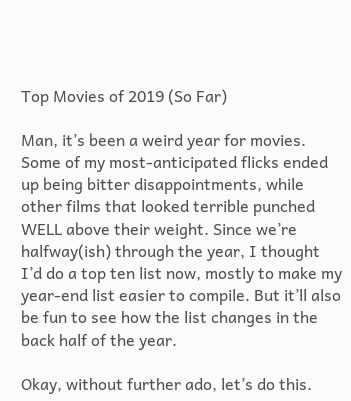Top Movies of 2019 (So Far)

Man, it’s been a weird year for movies. Some of my most-anticipated flicks ended up being bitter disappointments, while other films that looked terrible punched WELL above their weight. Since we’re halfway(ish) through the year, I thought I’d do a top ten list now, mostly to make my year-end list easier to compile. But it’ll also be fun to see how the list changes in the back half of the year.

Okay, without further ado, let’s do this.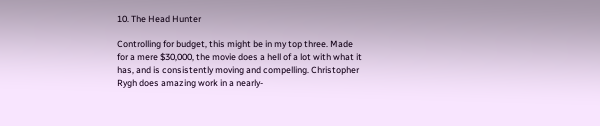10. The Head Hunter

Controlling for budget, this might be in my top three. Made for a mere $30,000, the movie does a hell of a lot with what it has, and is consistently moving and compelling. Christopher Rygh does amazing work in a nearly-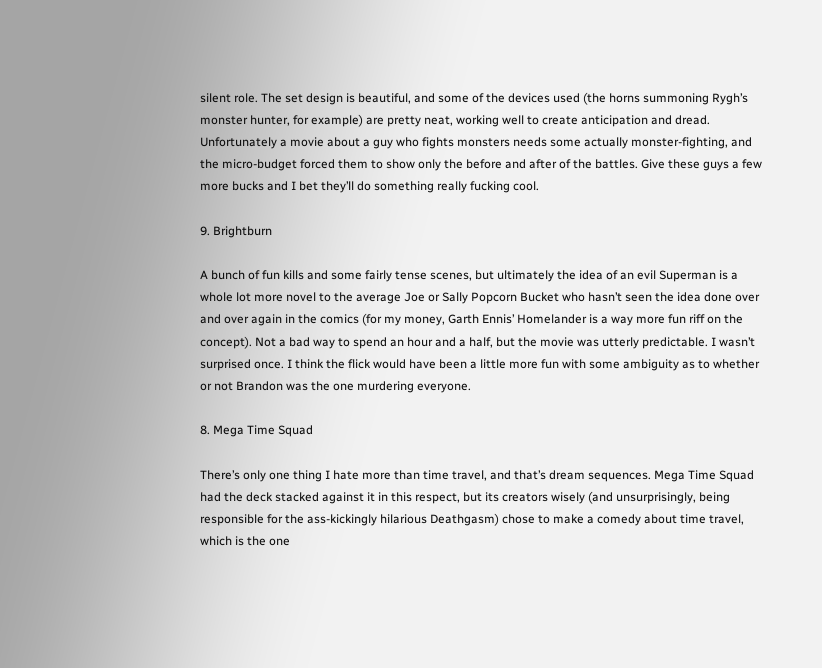silent role. The set design is beautiful, and some of the devices used (the horns summoning Rygh’s monster hunter, for example) are pretty neat, working well to create anticipation and dread. Unfortunately a movie about a guy who fights monsters needs some actually monster-fighting, and the micro-budget forced them to show only the before and after of the battles. Give these guys a few more bucks and I bet they’ll do something really fucking cool.

9. Brightburn

A bunch of fun kills and some fairly tense scenes, but ultimately the idea of an evil Superman is a whole lot more novel to the average Joe or Sally Popcorn Bucket who hasn’t seen the idea done over and over again in the comics (for my money, Garth Ennis’ Homelander is a way more fun riff on the concept). Not a bad way to spend an hour and a half, but the movie was utterly predictable. I wasn’t surprised once. I think the flick would have been a little more fun with some ambiguity as to whether or not Brandon was the one murdering everyone.

8. Mega Time Squad

There’s only one thing I hate more than time travel, and that’s dream sequences. Mega Time Squad had the deck stacked against it in this respect, but its creators wisely (and unsurprisingly, being responsible for the ass-kickingly hilarious Deathgasm) chose to make a comedy about time travel, which is the one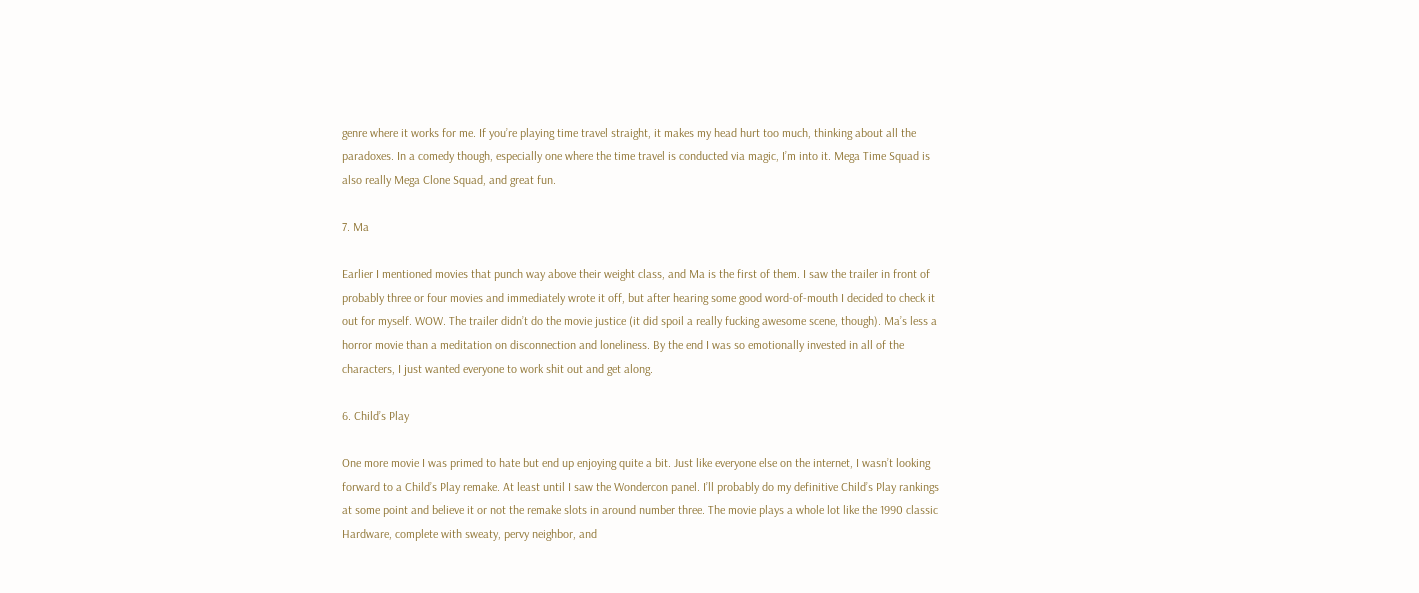genre where it works for me. If you’re playing time travel straight, it makes my head hurt too much, thinking about all the paradoxes. In a comedy though, especially one where the time travel is conducted via magic, I’m into it. Mega Time Squad is also really Mega Clone Squad, and great fun.

7. Ma

Earlier I mentioned movies that punch way above their weight class, and Ma is the first of them. I saw the trailer in front of probably three or four movies and immediately wrote it off, but after hearing some good word-of-mouth I decided to check it out for myself. WOW. The trailer didn’t do the movie justice (it did spoil a really fucking awesome scene, though). Ma’s less a horror movie than a meditation on disconnection and loneliness. By the end I was so emotionally invested in all of the characters, I just wanted everyone to work shit out and get along.

6. Child’s Play

One more movie I was primed to hate but end up enjoying quite a bit. Just like everyone else on the internet, I wasn’t looking forward to a Child’s Play remake. At least until I saw the Wondercon panel. I’ll probably do my definitive Child’s Play rankings at some point and believe it or not the remake slots in around number three. The movie plays a whole lot like the 1990 classic Hardware, complete with sweaty, pervy neighbor, and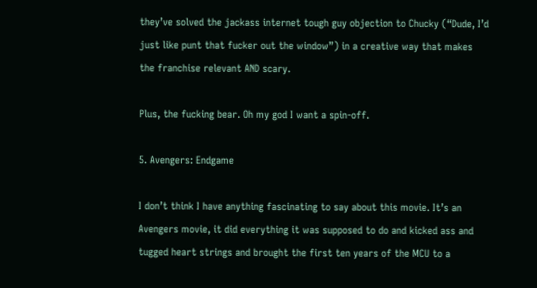they’ve solved the jackass internet tough guy objection to Chucky (“Dude, I’d just like punt that fucker out the window”) in a creative way that makes the franchise relevant AND scary.

Plus, the fucking bear. Oh my god I want a spin-off.

5. Avengers: Endgame

I don’t think I have anything fascinating to say about this movie. It’s an Avengers movie, it did everything it was supposed to do and kicked ass and tugged heart strings and brought the first ten years of the MCU to a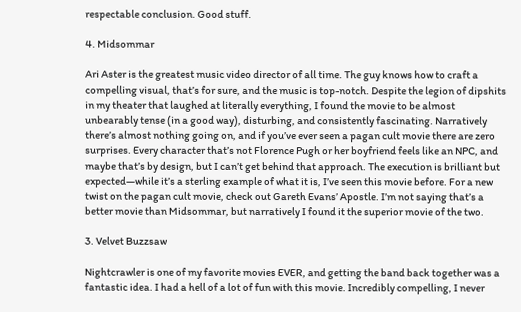respectable conclusion. Good stuff.

4. Midsommar

Ari Aster is the greatest music video director of all time. The guy knows how to craft a compelling visual, that’s for sure, and the music is top-notch. Despite the legion of dipshits in my theater that laughed at literally everything, I found the movie to be almost unbearably tense (in a good way), disturbing, and consistently fascinating. Narratively there’s almost nothing going on, and if you’ve ever seen a pagan cult movie there are zero surprises. Every character that’s not Florence Pugh or her boyfriend feels like an NPC, and maybe that’s by design, but I can’t get behind that approach. The execution is brilliant but expected—while it’s a sterling example of what it is, I’ve seen this movie before. For a new twist on the pagan cult movie, check out Gareth Evans’ Apostle. I’m not saying that’s a better movie than Midsommar, but narratively I found it the superior movie of the two.

3. Velvet Buzzsaw

Nightcrawler is one of my favorite movies EVER, and getting the band back together was a fantastic idea. I had a hell of a lot of fun with this movie. Incredibly compelling, I never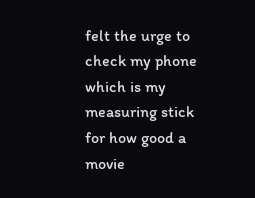felt the urge to check my phone which is my measuring stick for how good a movie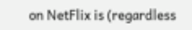on NetFlix is (regardless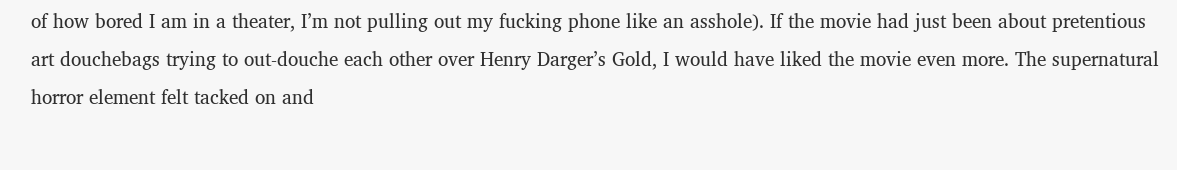of how bored I am in a theater, I’m not pulling out my fucking phone like an asshole). If the movie had just been about pretentious art douchebags trying to out-douche each other over Henry Darger’s Gold, I would have liked the movie even more. The supernatural horror element felt tacked on and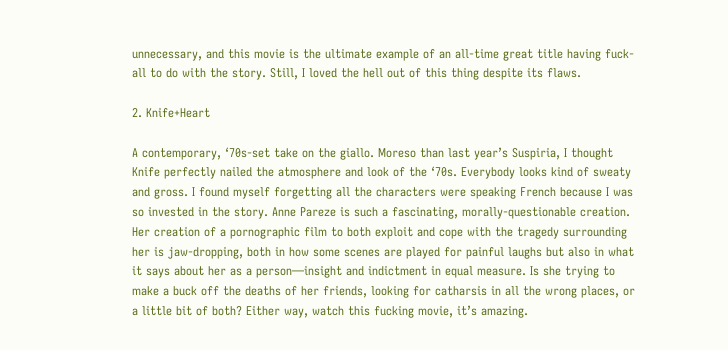unnecessary, and this movie is the ultimate example of an all-time great title having fuck-all to do with the story. Still, I loved the hell out of this thing despite its flaws.

2. Knife+Heart

A contemporary, ‘70s-set take on the giallo. Moreso than last year’s Suspiria, I thought Knife perfectly nailed the atmosphere and look of the ‘70s. Everybody looks kind of sweaty and gross. I found myself forgetting all the characters were speaking French because I was so invested in the story. Anne Pareze is such a fascinating, morally-questionable creation. Her creation of a pornographic film to both exploit and cope with the tragedy surrounding her is jaw-dropping, both in how some scenes are played for painful laughs but also in what it says about her as a person—insight and indictment in equal measure. Is she trying to make a buck off the deaths of her friends, looking for catharsis in all the wrong places, or a little bit of both? Either way, watch this fucking movie, it’s amazing.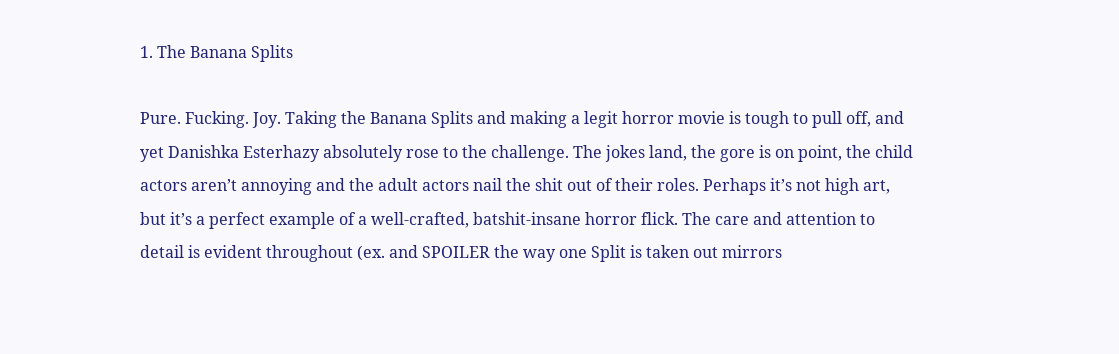1. The Banana Splits

Pure. Fucking. Joy. Taking the Banana Splits and making a legit horror movie is tough to pull off, and yet Danishka Esterhazy absolutely rose to the challenge. The jokes land, the gore is on point, the child actors aren’t annoying and the adult actors nail the shit out of their roles. Perhaps it’s not high art, but it’s a perfect example of a well-crafted, batshit-insane horror flick. The care and attention to detail is evident throughout (ex. and SPOILER the way one Split is taken out mirrors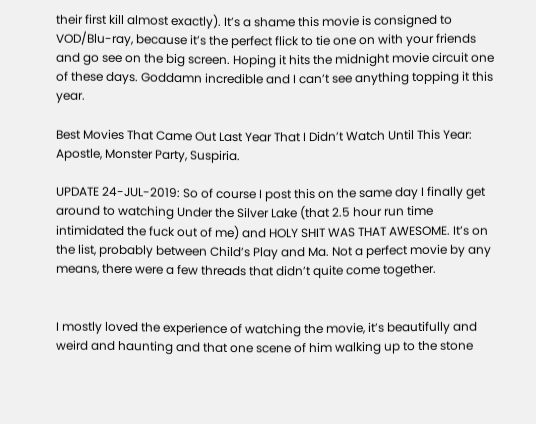their first kill almost exactly). It’s a shame this movie is consigned to VOD/Blu-ray, because it’s the perfect flick to tie one on with your friends and go see on the big screen. Hoping it hits the midnight movie circuit one of these days. Goddamn incredible and I can’t see anything topping it this year.

Best Movies That Came Out Last Year That I Didn’t Watch Until This Year: Apostle, Monster Party, Suspiria.

UPDATE 24-JUL-2019: So of course I post this on the same day I finally get around to watching Under the Silver Lake (that 2.5 hour run time intimidated the fuck out of me) and HOLY SHIT WAS THAT AWESOME. It’s on the list, probably between Child’s Play and Ma. Not a perfect movie by any means, there were a few threads that didn’t quite come together.


I mostly loved the experience of watching the movie, it’s beautifully and weird and haunting and that one scene of him walking up to the stone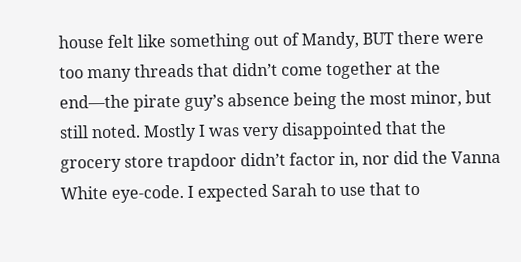house felt like something out of Mandy, BUT there were too many threads that didn’t come together at the end—the pirate guy’s absence being the most minor, but still noted. Mostly I was very disappointed that the grocery store trapdoor didn’t factor in, nor did the Vanna White eye-code. I expected Sarah to use that to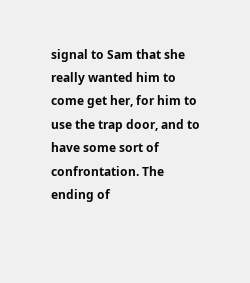signal to Sam that she really wanted him to come get her, for him to use the trap door, and to have some sort of confrontation. The ending of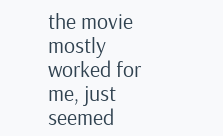the movie mostly worked for me, just seemed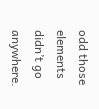odd those elements didn’t go anywhere.